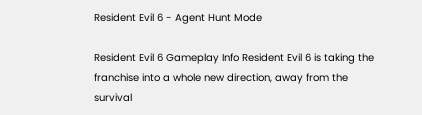Resident Evil 6 - Agent Hunt Mode

Resident Evil 6 Gameplay Info Resident Evil 6 is taking the franchise into a whole new direction, away from the survival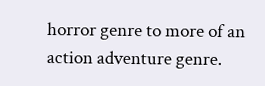horror genre to more of an action adventure genre.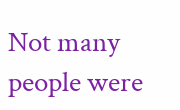Not many people were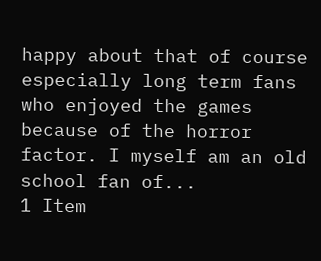happy about that of course especially long term fans who enjoyed the games because of the horror factor. I myself am an old school fan of...
1 Item